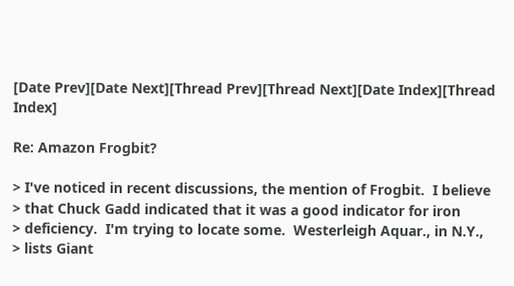[Date Prev][Date Next][Thread Prev][Thread Next][Date Index][Thread Index]

Re: Amazon Frogbit?

> I've noticed in recent discussions, the mention of Frogbit.  I believe
> that Chuck Gadd indicated that it was a good indicator for iron
> deficiency.  I'm trying to locate some.  Westerleigh Aquar., in N.Y.,
> lists Giant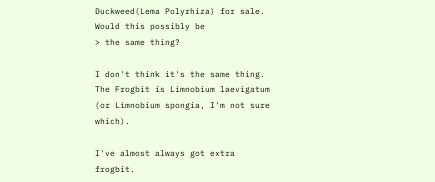Duckweed(Lema Polyrhiza) for sale.  Would this possibly be
> the same thing?

I don't think it's the same thing.  The Frogbit is Limnobium laevigatum
(or Limnobium spongia, I'm not sure which).

I've almost always got extra frogbit.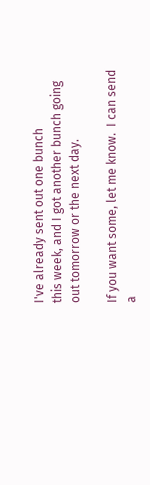I've already sent out one bunch
this week, and I got another bunch going out tomorrow or the next day.

If you want some, let me know.  I can send a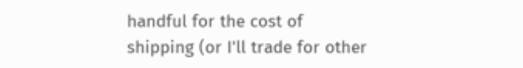handful for the cost of
shipping (or I'll trade for other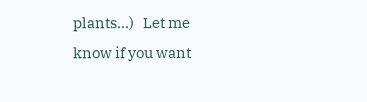plants...)   Let me know if you want